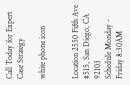Call Today for Expert Case Strategy

white phone icon


Location 2550 Fifth Ave #515, San Diego, CA 92103
Schedule Monday - Friday 8:30AM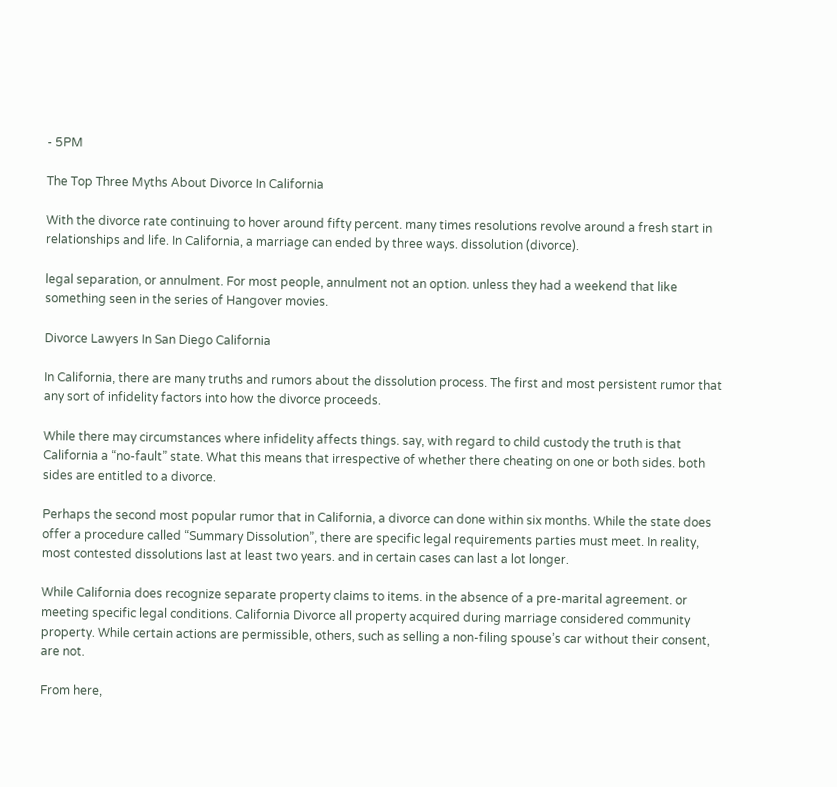- 5PM

The Top Three Myths About Divorce In California

With the divorce rate continuing to hover around fifty percent. many times resolutions revolve around a fresh start in relationships and life. In California, a marriage can ended by three ways. dissolution (divorce).

legal separation, or annulment. For most people, annulment not an option. unless they had a weekend that like something seen in the series of Hangover movies.

Divorce Lawyers In San Diego California

In California, there are many truths and rumors about the dissolution process. The first and most persistent rumor that any sort of infidelity factors into how the divorce proceeds.

While there may circumstances where infidelity affects things. say, with regard to child custody the truth is that California a “no-fault” state. What this means that irrespective of whether there cheating on one or both sides. both sides are entitled to a divorce.

Perhaps the second most popular rumor that in California, a divorce can done within six months. While the state does offer a procedure called “Summary Dissolution”, there are specific legal requirements parties must meet. In reality, most contested dissolutions last at least two years. and in certain cases can last a lot longer.

While California does recognize separate property claims to items. in the absence of a pre-marital agreement. or meeting specific legal conditions. California Divorce all property acquired during marriage considered community property. While certain actions are permissible, others, such as selling a non-filing spouse’s car without their consent, are not.

From here,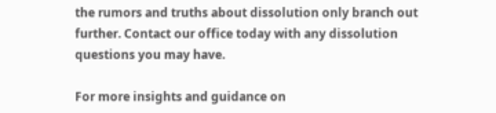the rumors and truths about dissolution only branch out further. Contact our office today with any dissolution questions you may have.

For more insights and guidance on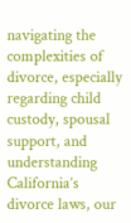navigating the complexities of divorce, especially regarding child custody, spousal support, and understanding California’s divorce laws, our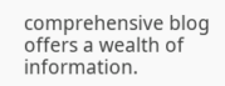comprehensive blog offers a wealth of information.